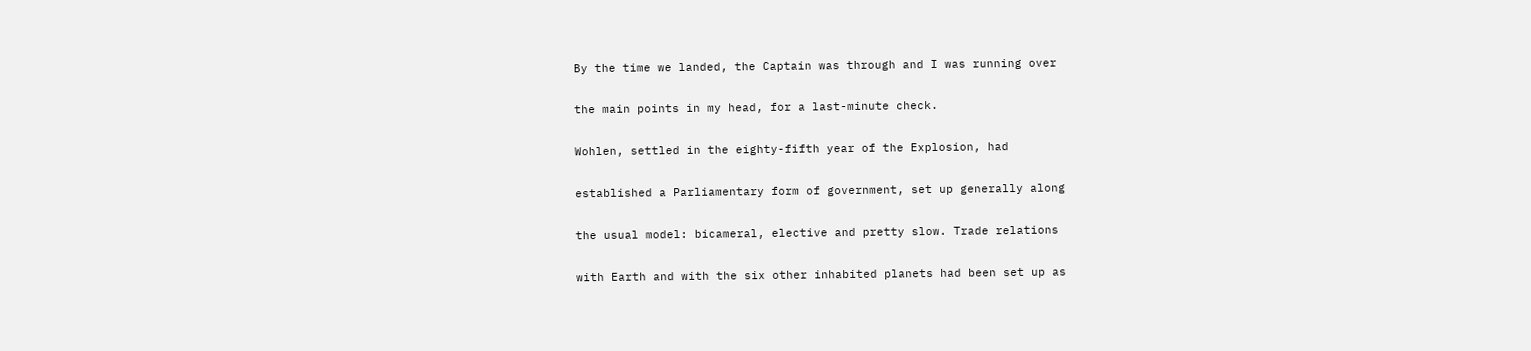By the time we landed, the Captain was through and I was running over

the main points in my head, for a last-minute check.

Wohlen, settled in the eighty-fifth year of the Explosion, had

established a Parliamentary form of government, set up generally along

the usual model: bicameral, elective and pretty slow. Trade relations

with Earth and with the six other inhabited planets had been set up as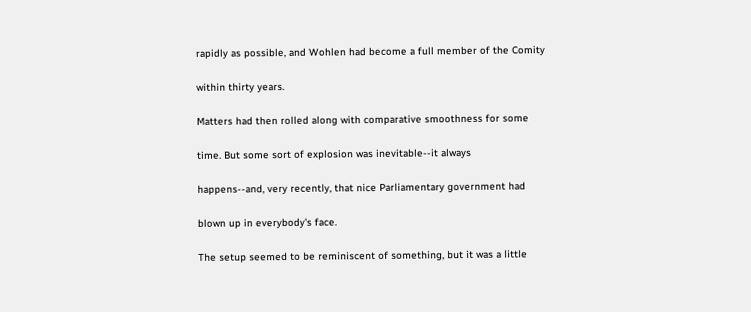rapidly as possible, and Wohlen had become a full member of the Comity

within thirty years.

Matters had then rolled along with comparative smoothness for some

time. But some sort of explosion was inevitable--it always

happens--and, very recently, that nice Parliamentary government had

blown up in everybody's face.

The setup seemed to be reminiscent of something, but it was a little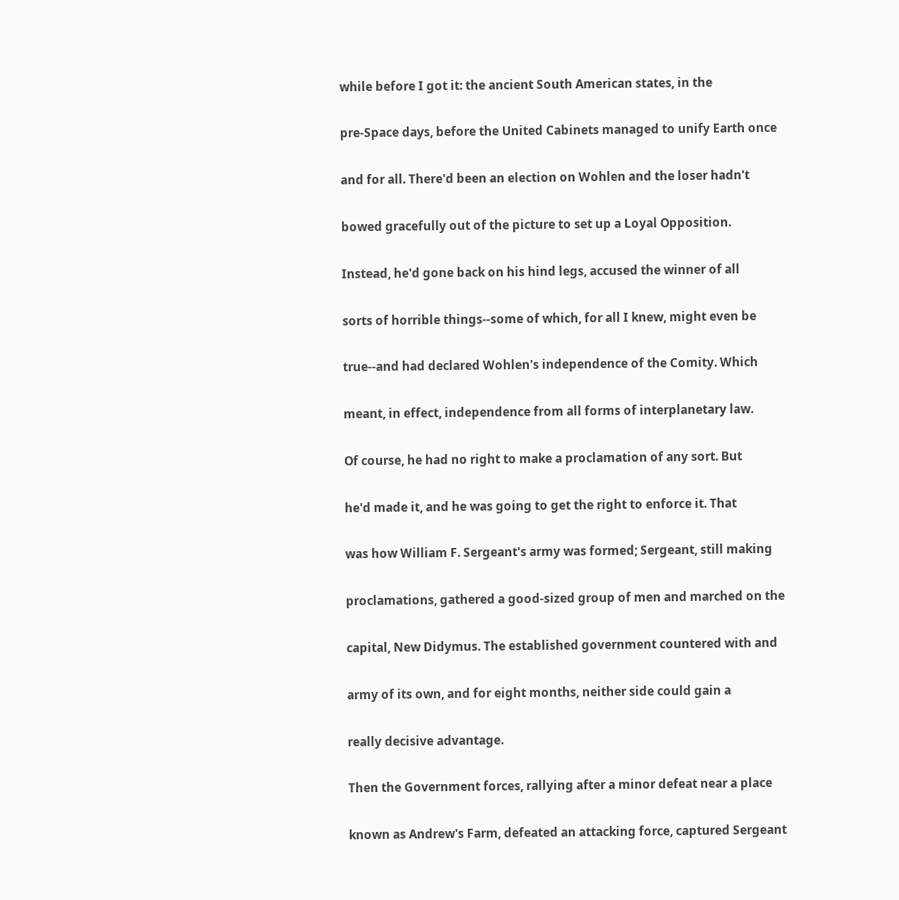while before I got it: the ancient South American states, in the

pre-Space days, before the United Cabinets managed to unify Earth once

and for all. There'd been an election on Wohlen and the loser hadn't

bowed gracefully out of the picture to set up a Loyal Opposition.

Instead, he'd gone back on his hind legs, accused the winner of all

sorts of horrible things--some of which, for all I knew, might even be

true--and had declared Wohlen's independence of the Comity. Which

meant, in effect, independence from all forms of interplanetary law.

Of course, he had no right to make a proclamation of any sort. But

he'd made it, and he was going to get the right to enforce it. That

was how William F. Sergeant's army was formed; Sergeant, still making

proclamations, gathered a good-sized group of men and marched on the

capital, New Didymus. The established government countered with and

army of its own, and for eight months, neither side could gain a

really decisive advantage.

Then the Government forces, rallying after a minor defeat near a place

known as Andrew's Farm, defeated an attacking force, captured Sergeant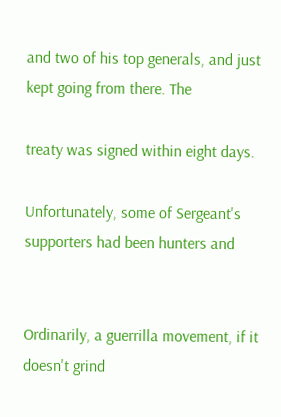and two of his top generals, and just kept going from there. The

treaty was signed within eight days.

Unfortunately, some of Sergeant's supporters had been hunters and


Ordinarily, a guerrilla movement, if it doesn't grind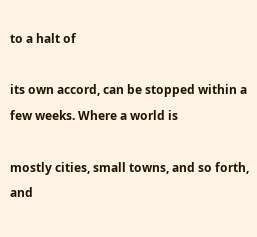to a halt of

its own accord, can be stopped within a few weeks. Where a world is

mostly cities, small towns, and so forth, and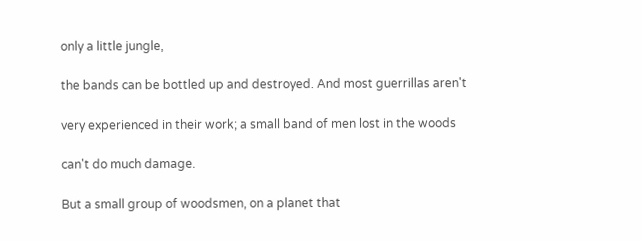only a little jungle,

the bands can be bottled up and destroyed. And most guerrillas aren't

very experienced in their work; a small band of men lost in the woods

can't do much damage.

But a small group of woodsmen, on a planet that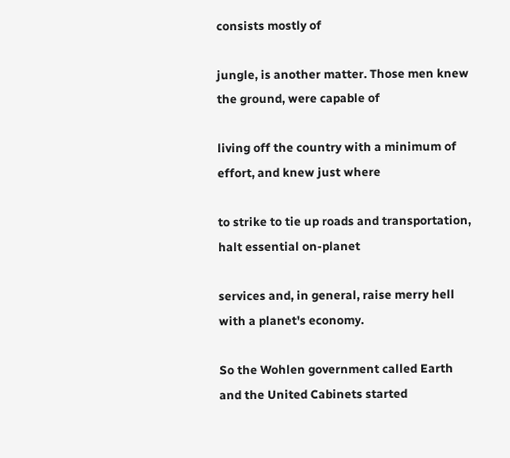consists mostly of

jungle, is another matter. Those men knew the ground, were capable of

living off the country with a minimum of effort, and knew just where

to strike to tie up roads and transportation, halt essential on-planet

services and, in general, raise merry hell with a planet's economy.

So the Wohlen government called Earth and the United Cabinets started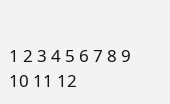1 2 3 4 5 6 7 8 9 10 11 12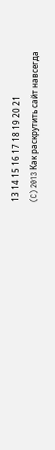13 14 15 16 17 18 19 20 21
(C) 2013 Как раскрутить сайт навсегда